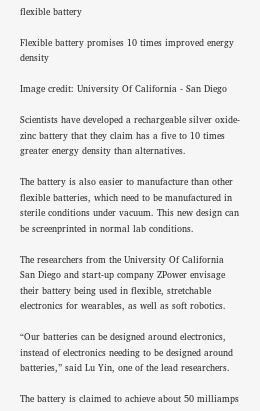flexible battery

Flexible battery promises 10 times improved energy density

Image credit: University Of California - San Diego

Scientists have developed a rechargeable silver oxide-zinc battery that they claim has a five to 10 times greater energy density than alternatives.

The battery is also easier to manufacture than other flexible batteries, which need to be manufactured in sterile conditions under vacuum. This new design can be screenprinted in normal lab conditions.

The researchers from the University Of California San Diego and start-up company ZPower envisage their battery being used in flexible, stretchable electronics for wearables, as well as soft robotics.

“Our batteries can be designed around electronics, instead of electronics needing to be designed around batteries,” said Lu Yin, one of the lead researchers.

The battery is claimed to achieve about 50 milliamps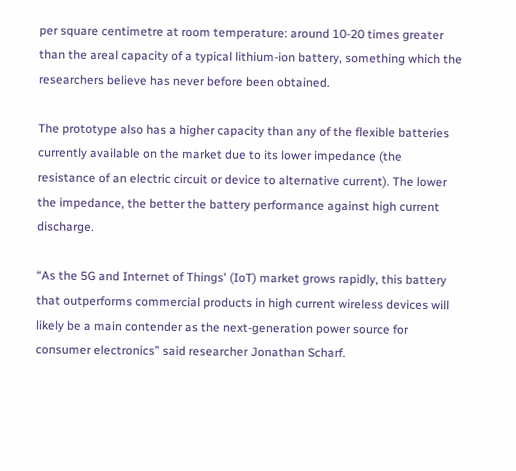per square centimetre at room temperature: around 10-20 times greater than the areal capacity of a typical lithium-ion battery, something which the researchers believe has never before been obtained.

The prototype also has a higher capacity than any of the flexible batteries currently available on the market due to its lower impedance (the resistance of an electric circuit or device to alternative current). The lower the impedance, the better the battery performance against high current discharge.

“As the 5G and Internet of Things' (IoT) market grows rapidly, this battery that outperforms commercial products in high current wireless devices will likely be a main contender as the next-generation power source for consumer electronics” said researcher Jonathan Scharf.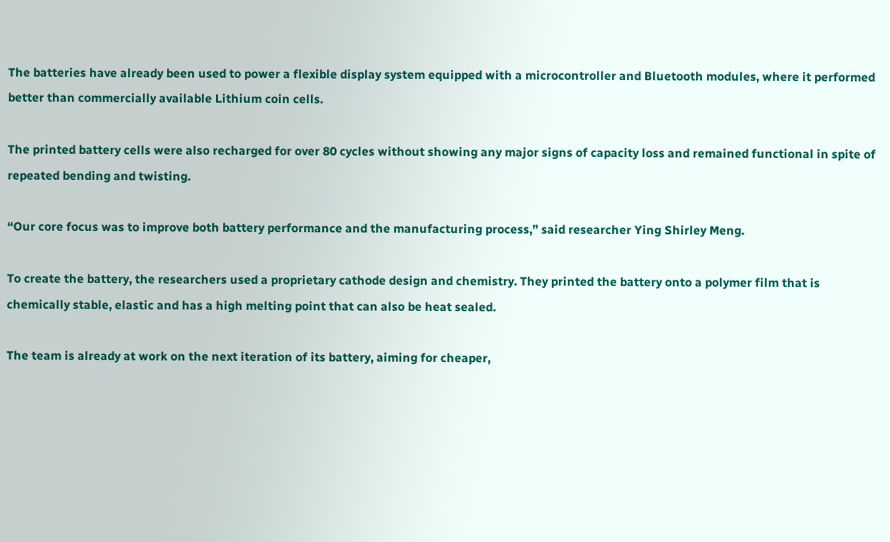The batteries have already been used to power a flexible display system equipped with a microcontroller and Bluetooth modules, where it performed better than commercially available Lithium coin cells.

The printed battery cells were also recharged for over 80 cycles without showing any major signs of capacity loss and remained functional in spite of repeated bending and twisting.

“Our core focus was to improve both battery performance and the manufacturing process,” said researcher Ying Shirley Meng.

To create the battery, the researchers used a proprietary cathode design and chemistry. They printed the battery onto a polymer film that is chemically stable, elastic and has a high melting point that can also be heat sealed.

The team is already at work on the next iteration of its battery, aiming for cheaper,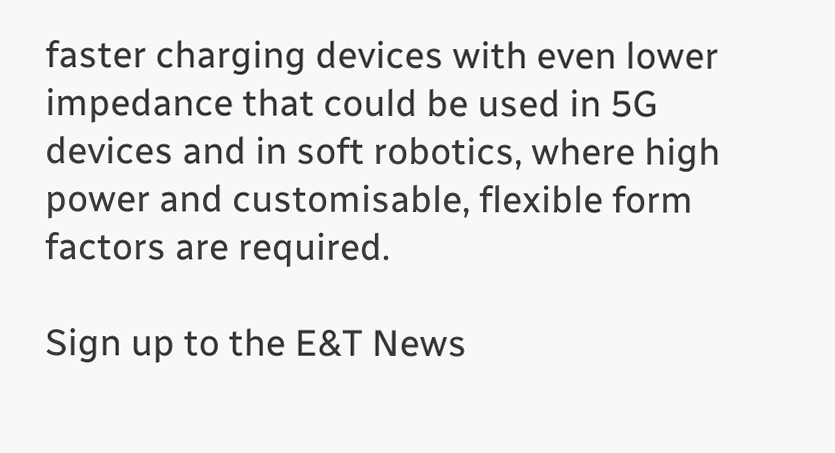faster charging devices with even lower impedance that could be used in 5G devices and in soft robotics, where high power and customisable, flexible form factors are required.

Sign up to the E&T News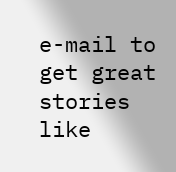e-mail to get great stories like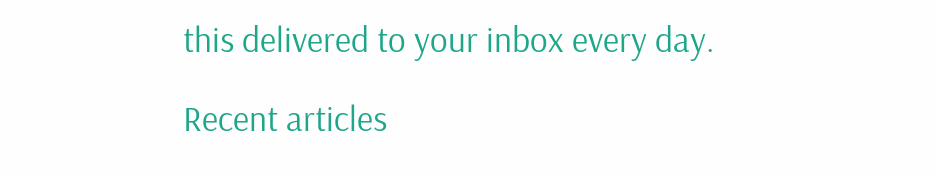this delivered to your inbox every day.

Recent articles